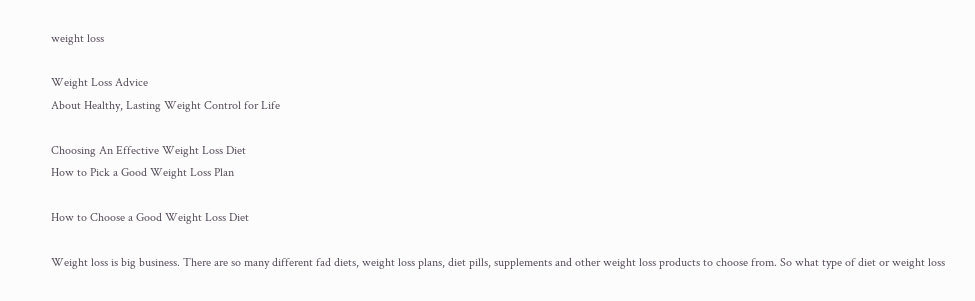weight loss

Weight Loss Advice
About Healthy, Lasting Weight Control for Life

Choosing An Effective Weight Loss Diet
How to Pick a Good Weight Loss Plan

How to Choose a Good Weight Loss Diet

Weight loss is big business. There are so many different fad diets, weight loss plans, diet pills, supplements and other weight loss products to choose from. So what type of diet or weight loss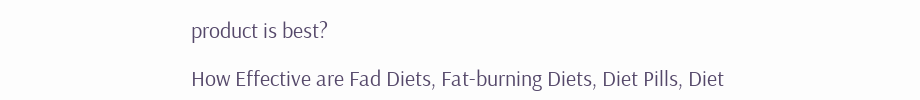product is best?

How Effective are Fad Diets, Fat-burning Diets, Diet Pills, Diet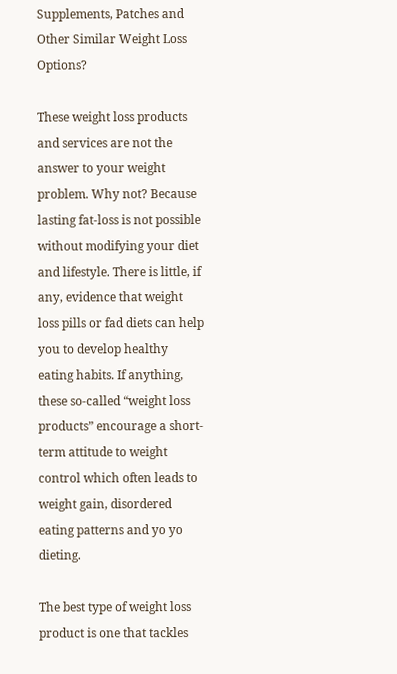Supplements, Patches and Other Similar Weight Loss Options?

These weight loss products and services are not the answer to your weight problem. Why not? Because lasting fat-loss is not possible without modifying your diet and lifestyle. There is little, if any, evidence that weight loss pills or fad diets can help you to develop healthy eating habits. If anything, these so-called “weight loss products” encourage a short-term attitude to weight control which often leads to weight gain, disordered eating patterns and yo yo dieting.

The best type of weight loss product is one that tackles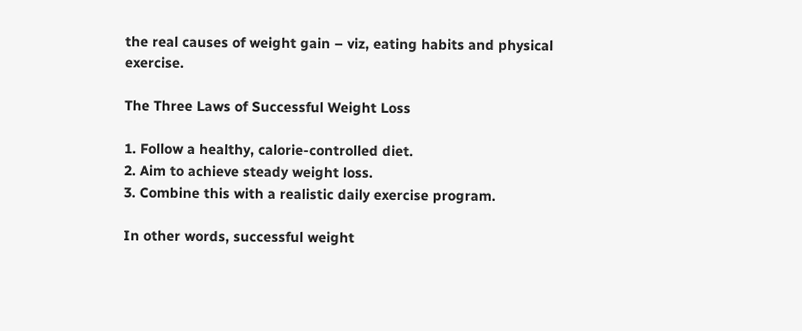the real causes of weight gain – viz, eating habits and physical exercise.

The Three Laws of Successful Weight Loss

1. Follow a healthy, calorie-controlled diet.
2. Aim to achieve steady weight loss.
3. Combine this with a realistic daily exercise program.

In other words, successful weight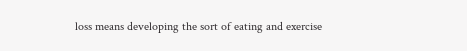loss means developing the sort of eating and exercise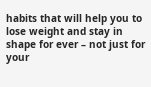habits that will help you to lose weight and stay in shape for ever – not just for your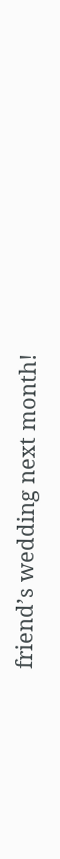friend’s wedding next month!